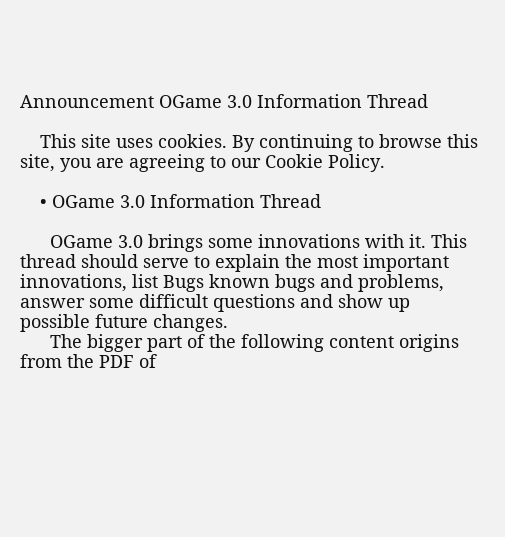Announcement OGame 3.0 Information Thread

    This site uses cookies. By continuing to browse this site, you are agreeing to our Cookie Policy.

    • OGame 3.0 Information Thread

      OGame 3.0 brings some innovations with it. This thread should serve to explain the most important innovations, list Bugs known bugs and problems, answer some difficult questions and show up possible future changes.
      The bigger part of the following content origins from the PDF of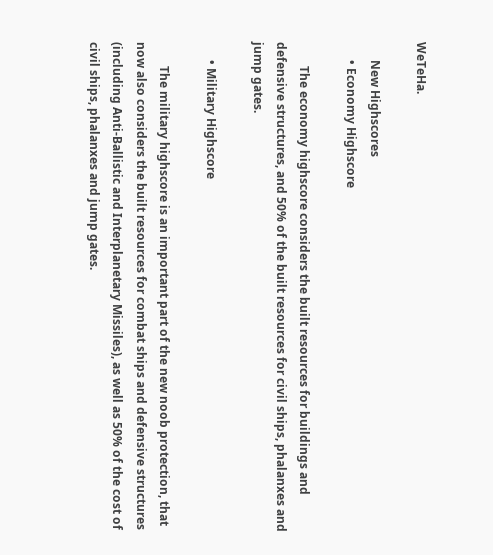WeTeHa.

      New Highscores
      • Economy Highscore

        The economy highscore considers the built resources for buildings and defensive structures, and 50% of the built resources for civil ships, phalanxes and jump gates.

      • Military Highscore

        The military highscore is an important part of the new noob protection, that now also considers the built resources for combat ships and defensive structures (including Anti-Ballistic and Interplanetary Missiles), as well as 50% of the cost of civil ships, phalanxes and jump gates.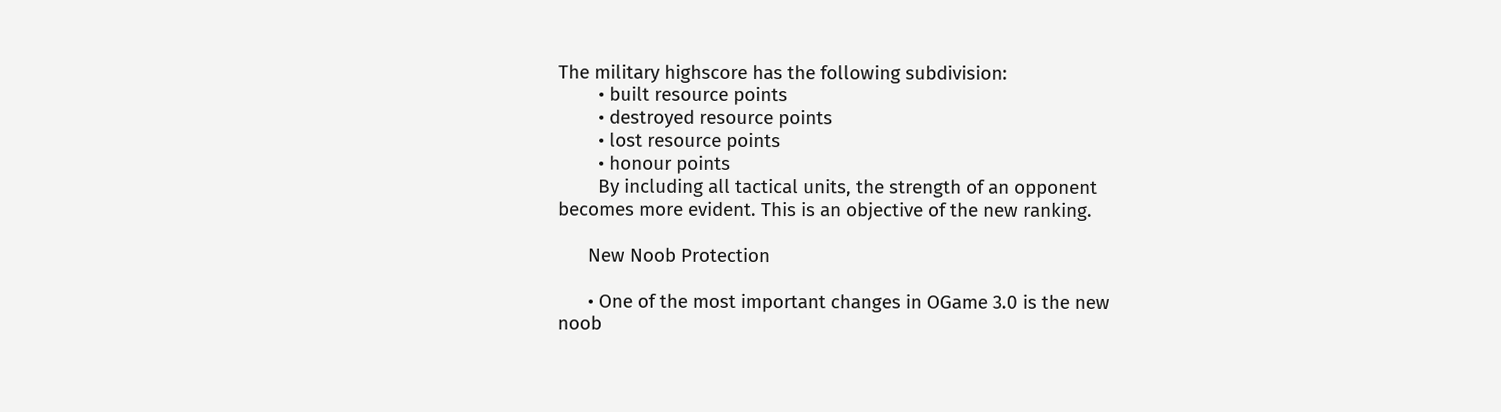The military highscore has the following subdivision:
        • built resource points
        • destroyed resource points
        • lost resource points
        • honour points
        By including all tactical units, the strength of an opponent becomes more evident. This is an objective of the new ranking.

      New Noob Protection

      • One of the most important changes in OGame 3.0 is the new noob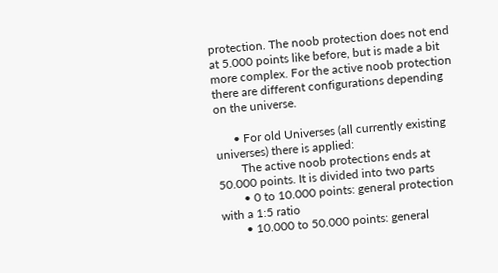protection. The noob protection does not end at 5.000 points like before, but is made a bit more complex. For the active noob protection there are different configurations depending on the universe.

      • For old Universes (all currently existing universes) there is applied:
        The active noob protections ends at 50.000 points. It is divided into two parts
        • 0 to 10.000 points: general protection with a 1:5 ratio
        • 10.000 to 50.000 points: general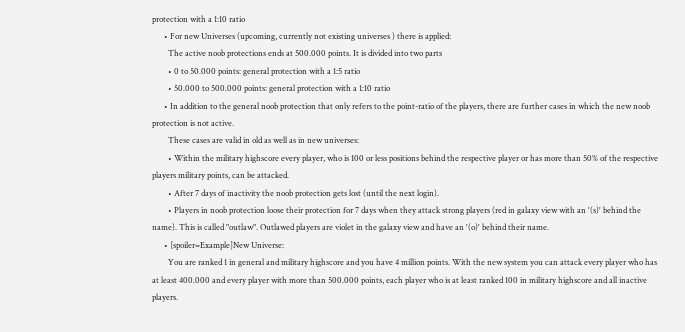protection with a 1:10 ratio
      • For new Universes (upcoming, currently not existing universes ) there is applied:
        The active noob protections ends at 500.000 points. It is divided into two parts
        • 0 to 50.000 points: general protection with a 1:5 ratio
        • 50.000 to 500.000 points: general protection with a 1:10 ratio
      • In addition to the general noob protection that only refers to the point-ratio of the players, there are further cases in which the new noob protection is not active.
        These cases are valid in old as well as in new universes:
        • Within the military highscore every player, who is 100 or less positions behind the respective player or has more than 50% of the respective players military points, can be attacked.
        • After 7 days of inactivity the noob protection gets lost (until the next login).
        • Players in noob protection loose their protection for 7 days when they attack strong players (red in galaxy view with an '(s)' behind the name). This is called "outlaw". Outlawed players are violet in the galaxy view and have an '(o)' behind their name.
      • [spoiler=Example]New Universe:
        You are ranked 1 in general and military highscore and you have 4 million points. With the new system you can attack every player who has at least 400.000 and every player with more than 500.000 points, each player who is at least ranked 100 in military highscore and all inactive players.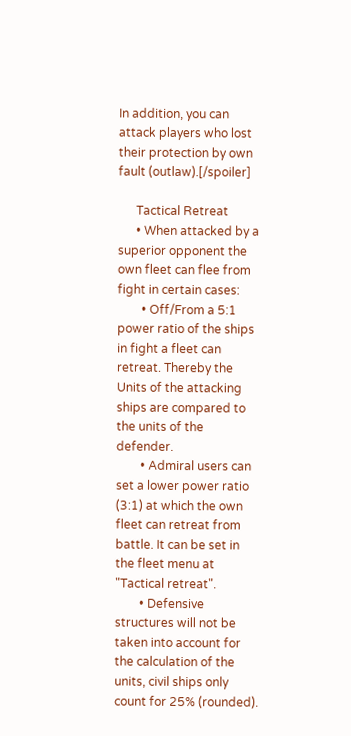In addition, you can attack players who lost their protection by own fault (outlaw).[/spoiler]

      Tactical Retreat
      • When attacked by a superior opponent the own fleet can flee from fight in certain cases:
        • Off/From a 5:1 power ratio of the ships in fight a fleet can retreat. Thereby the Units of the attacking ships are compared to the units of the defender.
        • Admiral users can set a lower power ratio (3:1) at which the own fleet can retreat from battle. It can be set in the fleet menu at "Tactical retreat".
        • Defensive structures will not be taken into account for the calculation of the units, civil ships only count for 25% (rounded).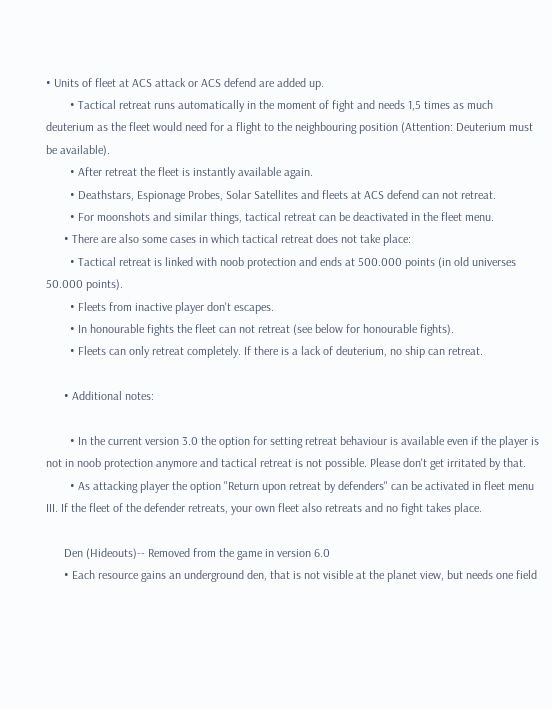• Units of fleet at ACS attack or ACS defend are added up.
        • Tactical retreat runs automatically in the moment of fight and needs 1,5 times as much deuterium as the fleet would need for a flight to the neighbouring position (Attention: Deuterium must be available).
        • After retreat the fleet is instantly available again.
        • Deathstars, Espionage Probes, Solar Satellites and fleets at ACS defend can not retreat.
        • For moonshots and similar things, tactical retreat can be deactivated in the fleet menu.
      • There are also some cases in which tactical retreat does not take place:
        • Tactical retreat is linked with noob protection and ends at 500.000 points (in old universes 50.000 points).
        • Fleets from inactive player don't escapes.
        • In honourable fights the fleet can not retreat (see below for honourable fights).
        • Fleets can only retreat completely. If there is a lack of deuterium, no ship can retreat.

      • Additional notes:

        • In the current version 3.0 the option for setting retreat behaviour is available even if the player is not in noob protection anymore and tactical retreat is not possible. Please don't get irritated by that.
        • As attacking player the option "Return upon retreat by defenders" can be activated in fleet menu III. If the fleet of the defender retreats, your own fleet also retreats and no fight takes place.

      Den (Hideouts)-- Removed from the game in version 6.0
      • Each resource gains an underground den, that is not visible at the planet view, but needs one field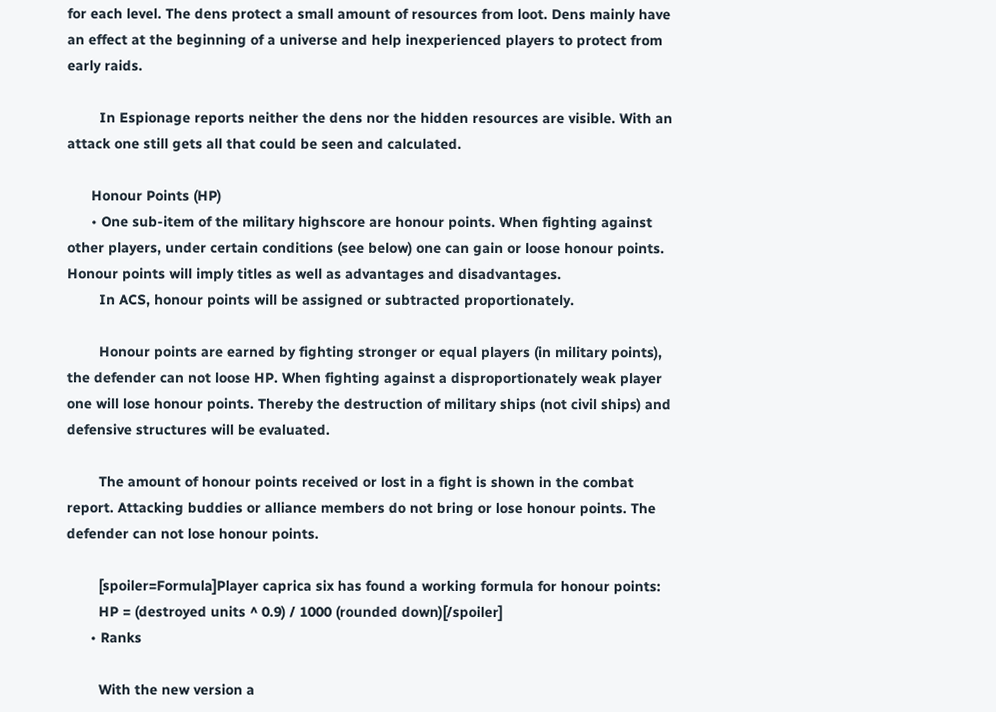for each level. The dens protect a small amount of resources from loot. Dens mainly have an effect at the beginning of a universe and help inexperienced players to protect from early raids.

        In Espionage reports neither the dens nor the hidden resources are visible. With an attack one still gets all that could be seen and calculated.

      Honour Points (HP)
      • One sub-item of the military highscore are honour points. When fighting against other players, under certain conditions (see below) one can gain or loose honour points. Honour points will imply titles as well as advantages and disadvantages.
        In ACS, honour points will be assigned or subtracted proportionately.

        Honour points are earned by fighting stronger or equal players (in military points), the defender can not loose HP. When fighting against a disproportionately weak player one will lose honour points. Thereby the destruction of military ships (not civil ships) and defensive structures will be evaluated.

        The amount of honour points received or lost in a fight is shown in the combat report. Attacking buddies or alliance members do not bring or lose honour points. The defender can not lose honour points.

        [spoiler=Formula]Player caprica six has found a working formula for honour points:
        HP = (destroyed units ^ 0.9) / 1000 (rounded down)[/spoiler]
      • Ranks

        With the new version a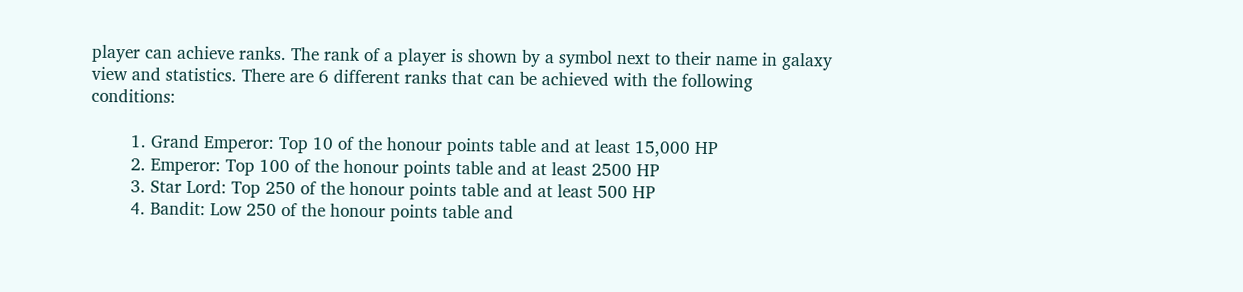player can achieve ranks. The rank of a player is shown by a symbol next to their name in galaxy view and statistics. There are 6 different ranks that can be achieved with the following conditions:

        1. Grand Emperor: Top 10 of the honour points table and at least 15,000 HP
        2. Emperor: Top 100 of the honour points table and at least 2500 HP
        3. Star Lord: Top 250 of the honour points table and at least 500 HP
        4. Bandit: Low 250 of the honour points table and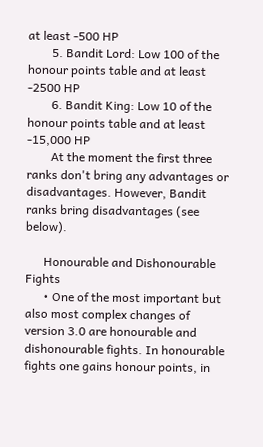at least -500 HP
        5. Bandit Lord: Low 100 of the honour points table and at least -2500 HP
        6. Bandit King: Low 10 of the honour points table and at least -15,000 HP
        At the moment the first three ranks don't bring any advantages or disadvantages. However, Bandit ranks bring disadvantages (see below).

      Honourable and Dishonourable Fights
      • One of the most important but also most complex changes of version 3.0 are honourable and dishonourable fights. In honourable fights one gains honour points, in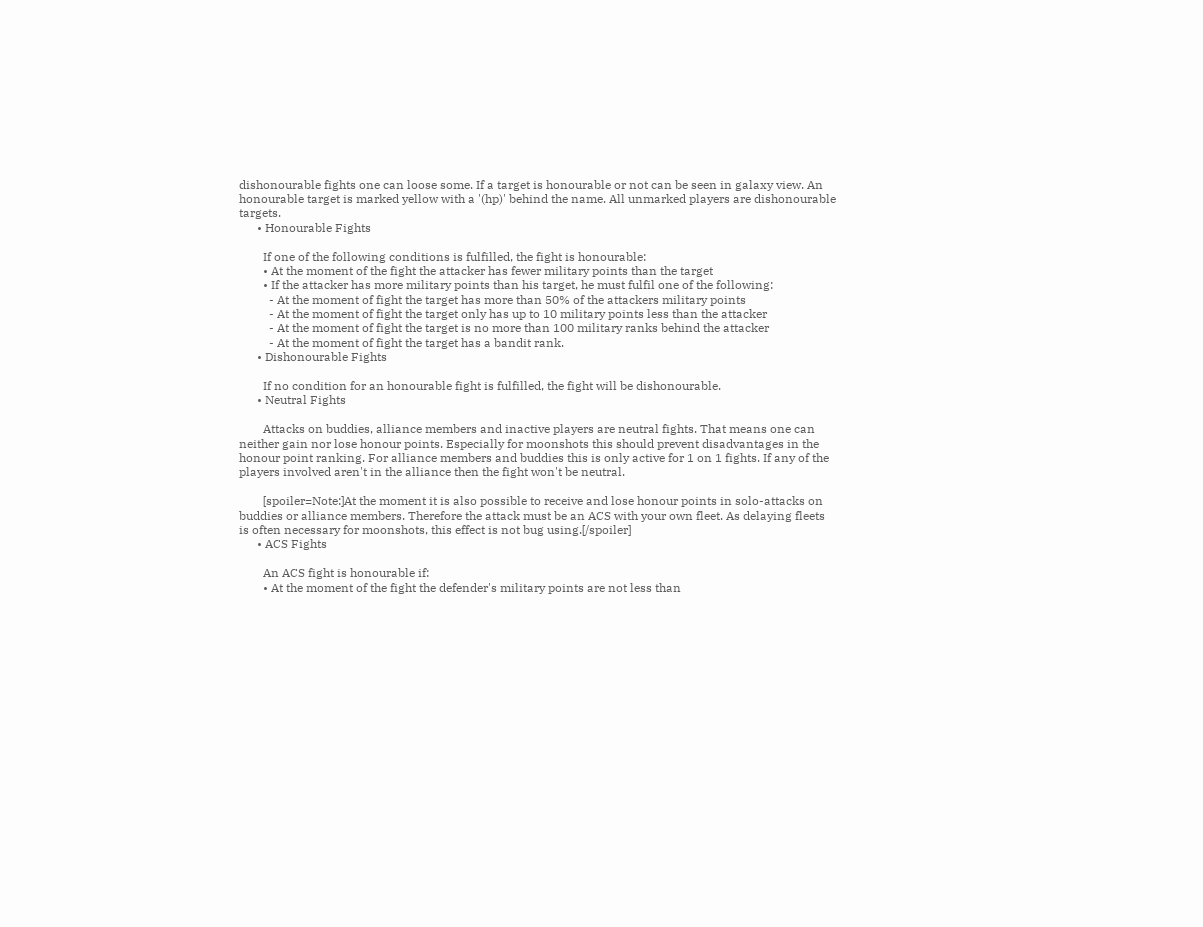dishonourable fights one can loose some. If a target is honourable or not can be seen in galaxy view. An honourable target is marked yellow with a '(hp)' behind the name. All unmarked players are dishonourable targets.
      • Honourable Fights

        If one of the following conditions is fulfilled, the fight is honourable:
        • At the moment of the fight the attacker has fewer military points than the target
        • If the attacker has more military points than his target, he must fulfil one of the following:
          - At the moment of fight the target has more than 50% of the attackers military points
          - At the moment of fight the target only has up to 10 military points less than the attacker
          - At the moment of fight the target is no more than 100 military ranks behind the attacker
          - At the moment of fight the target has a bandit rank.
      • Dishonourable Fights

        If no condition for an honourable fight is fulfilled, the fight will be dishonourable.
      • Neutral Fights

        Attacks on buddies, alliance members and inactive players are neutral fights. That means one can neither gain nor lose honour points. Especially for moonshots this should prevent disadvantages in the honour point ranking. For alliance members and buddies this is only active for 1 on 1 fights. If any of the players involved aren't in the alliance then the fight won't be neutral.

        [spoiler=Note:]At the moment it is also possible to receive and lose honour points in solo-attacks on buddies or alliance members. Therefore the attack must be an ACS with your own fleet. As delaying fleets is often necessary for moonshots, this effect is not bug using.[/spoiler]
      • ACS Fights

        An ACS fight is honourable if:
        • At the moment of the fight the defender's military points are not less than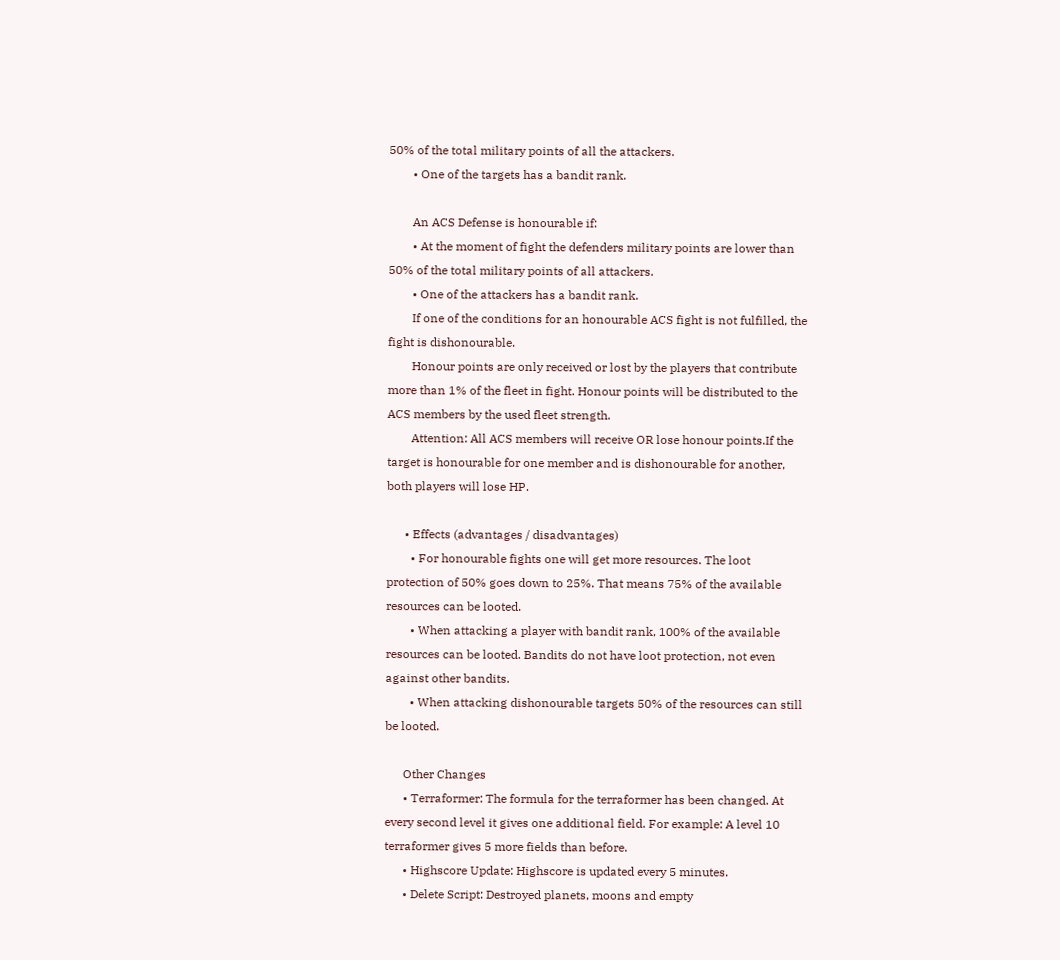50% of the total military points of all the attackers.
        • One of the targets has a bandit rank.

        An ACS Defense is honourable if:
        • At the moment of fight the defenders military points are lower than 50% of the total military points of all attackers.
        • One of the attackers has a bandit rank.
        If one of the conditions for an honourable ACS fight is not fulfilled, the fight is dishonourable.
        Honour points are only received or lost by the players that contribute more than 1% of the fleet in fight. Honour points will be distributed to the ACS members by the used fleet strength.
        Attention: All ACS members will receive OR lose honour points.If the target is honourable for one member and is dishonourable for another, both players will lose HP.

      • Effects (advantages / disadvantages)
        • For honourable fights one will get more resources. The loot protection of 50% goes down to 25%. That means 75% of the available resources can be looted.
        • When attacking a player with bandit rank, 100% of the available resources can be looted. Bandits do not have loot protection, not even against other bandits.
        • When attacking dishonourable targets 50% of the resources can still be looted.

      Other Changes
      • Terraformer: The formula for the terraformer has been changed. At every second level it gives one additional field. For example: A level 10 terraformer gives 5 more fields than before.
      • Highscore Update: Highscore is updated every 5 minutes.
      • Delete Script: Destroyed planets, moons and empty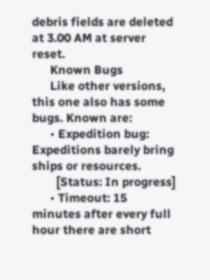debris fields are deleted at 3.00 AM at server reset.
      Known Bugs
      Like other versions, this one also has some bugs. Known are:
      • Expedition bug: Expeditions barely bring ships or resources.
        [Status: In progress]
      • Timeout: 15 minutes after every full hour there are short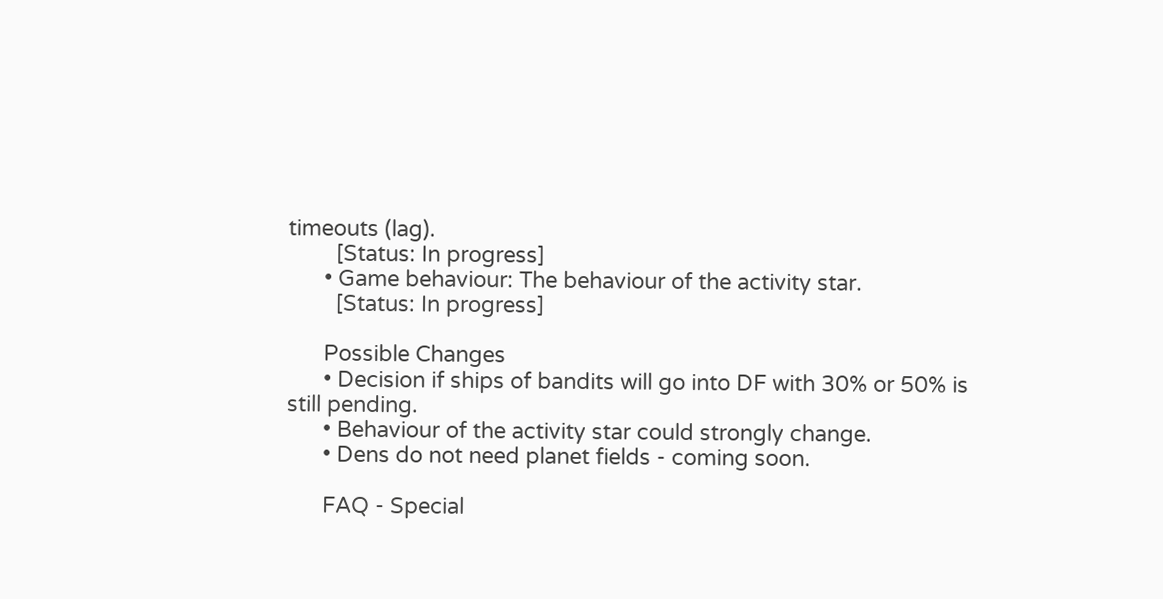timeouts (lag).
        [Status: In progress]
      • Game behaviour: The behaviour of the activity star.
        [Status: In progress]

      Possible Changes
      • Decision if ships of bandits will go into DF with 30% or 50% is still pending.
      • Behaviour of the activity star could strongly change.
      • Dens do not need planet fields - coming soon.

      FAQ - Special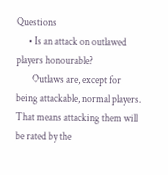Questions
      • Is an attack on outlawed players honourable?
        Outlaws are, except for being attackable, normal players. That means attacking them will be rated by the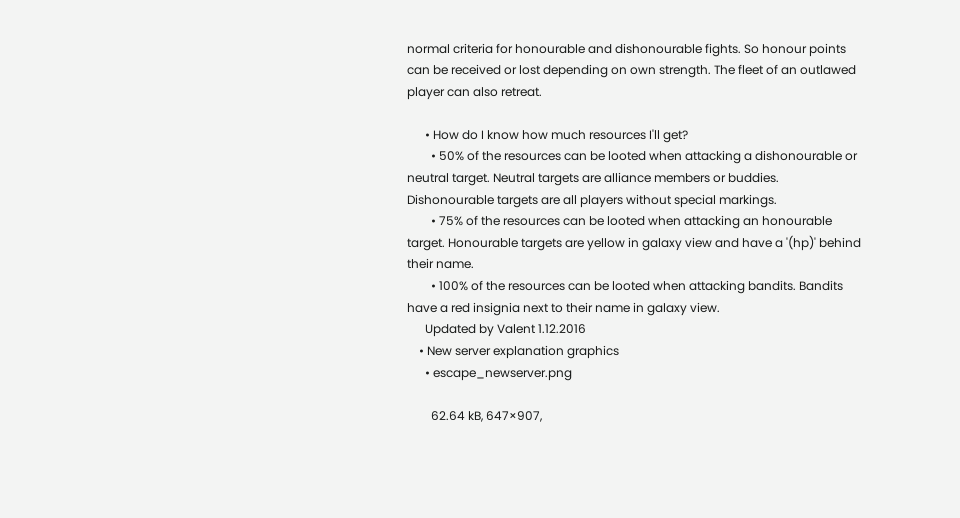normal criteria for honourable and dishonourable fights. So honour points can be received or lost depending on own strength. The fleet of an outlawed player can also retreat.

      • How do I know how much resources I'll get?
        • 50% of the resources can be looted when attacking a dishonourable or neutral target. Neutral targets are alliance members or buddies. Dishonourable targets are all players without special markings.
        • 75% of the resources can be looted when attacking an honourable target. Honourable targets are yellow in galaxy view and have a '(hp)' behind their name.
        • 100% of the resources can be looted when attacking bandits. Bandits have a red insignia next to their name in galaxy view.
      Updated by Valent 1.12.2016
    • New server explanation graphics
      • escape_newserver.png

        62.64 kB, 647×907,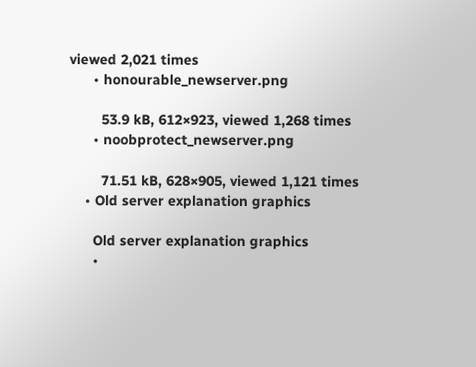viewed 2,021 times
      • honourable_newserver.png

        53.9 kB, 612×923, viewed 1,268 times
      • noobprotect_newserver.png

        71.51 kB, 628×905, viewed 1,121 times
    • Old server explanation graphics

      Old server explanation graphics
      •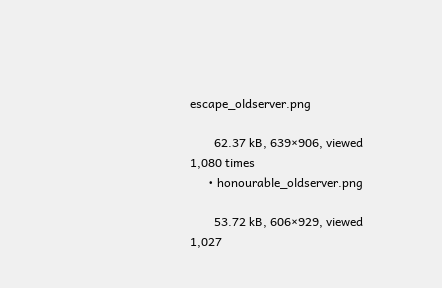escape_oldserver.png

        62.37 kB, 639×906, viewed 1,080 times
      • honourable_oldserver.png

        53.72 kB, 606×929, viewed 1,027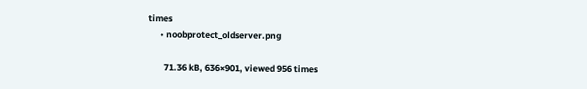times
      • noobprotect_oldserver.png

        71.36 kB, 636×901, viewed 956 times